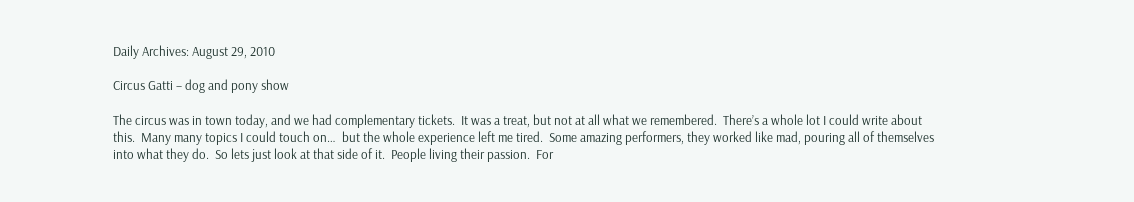Daily Archives: August 29, 2010

Circus Gatti – dog and pony show

The circus was in town today, and we had complementary tickets.  It was a treat, but not at all what we remembered.  There’s a whole lot I could write about this.  Many many topics I could touch on…  but the whole experience left me tired.  Some amazing performers, they worked like mad, pouring all of themselves into what they do.  So lets just look at that side of it.  People living their passion.  For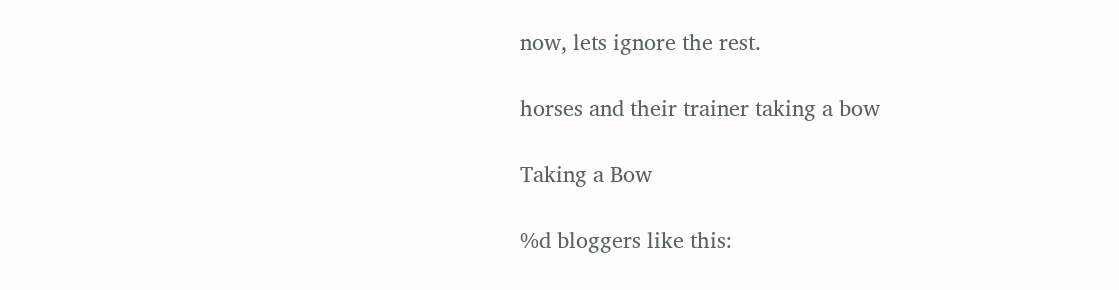now, lets ignore the rest.

horses and their trainer taking a bow

Taking a Bow

%d bloggers like this: